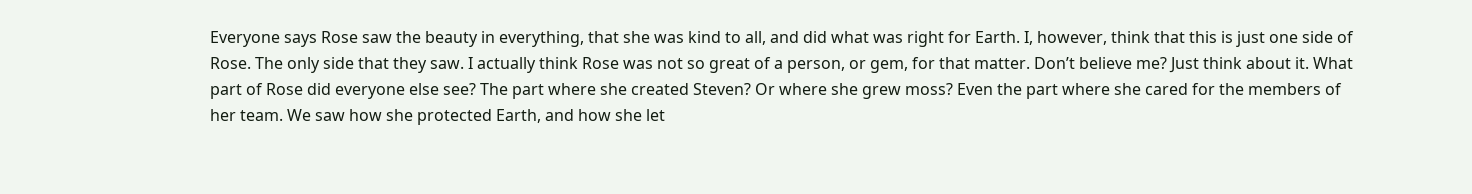Everyone says Rose saw the beauty in everything, that she was kind to all, and did what was right for Earth. I, however, think that this is just one side of Rose. The only side that they saw. I actually think Rose was not so great of a person, or gem, for that matter. Don’t believe me? Just think about it. What part of Rose did everyone else see? The part where she created Steven? Or where she grew moss? Even the part where she cared for the members of her team. We saw how she protected Earth, and how she let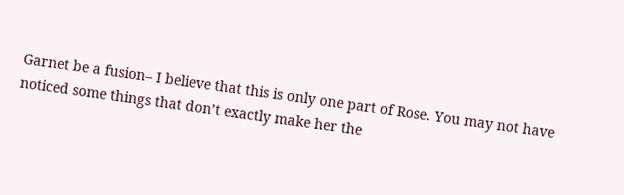Garnet be a fusion– I believe that this is only one part of Rose. You may not have noticed some things that don’t exactly make her the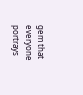gem that everyone portrays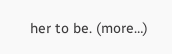her to be. (more…)